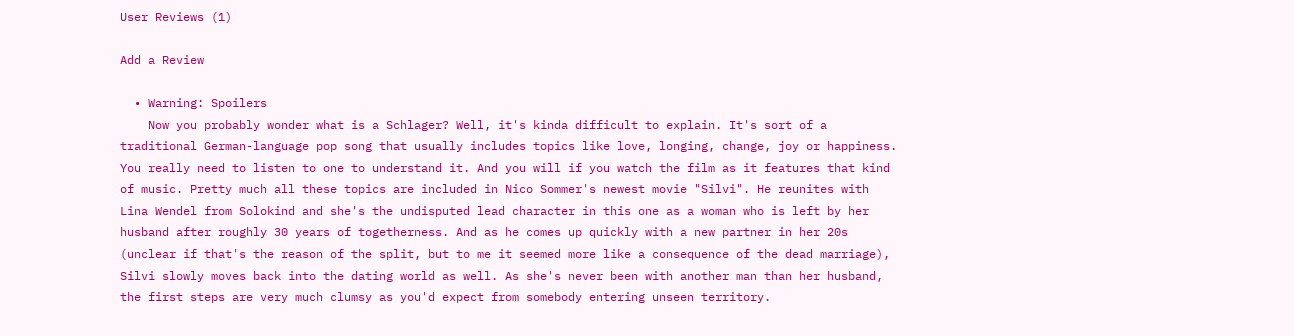User Reviews (1)

Add a Review

  • Warning: Spoilers
    Now you probably wonder what is a Schlager? Well, it's kinda difficult to explain. It's sort of a traditional German-language pop song that usually includes topics like love, longing, change, joy or happiness. You really need to listen to one to understand it. And you will if you watch the film as it features that kind of music. Pretty much all these topics are included in Nico Sommer's newest movie "Silvi". He reunites with Lina Wendel from Solokind and she's the undisputed lead character in this one as a woman who is left by her husband after roughly 30 years of togetherness. And as he comes up quickly with a new partner in her 20s (unclear if that's the reason of the split, but to me it seemed more like a consequence of the dead marriage), Silvi slowly moves back into the dating world as well. As she's never been with another man than her husband, the first steps are very much clumsy as you'd expect from somebody entering unseen territory.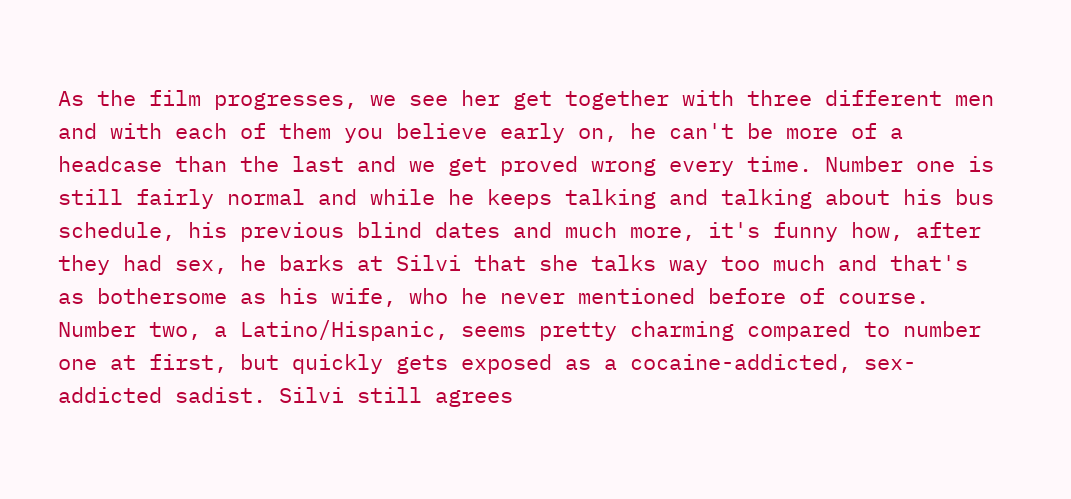As the film progresses, we see her get together with three different men and with each of them you believe early on, he can't be more of a headcase than the last and we get proved wrong every time. Number one is still fairly normal and while he keeps talking and talking about his bus schedule, his previous blind dates and much more, it's funny how, after they had sex, he barks at Silvi that she talks way too much and that's as bothersome as his wife, who he never mentioned before of course. Number two, a Latino/Hispanic, seems pretty charming compared to number one at first, but quickly gets exposed as a cocaine-addicted, sex-addicted sadist. Silvi still agrees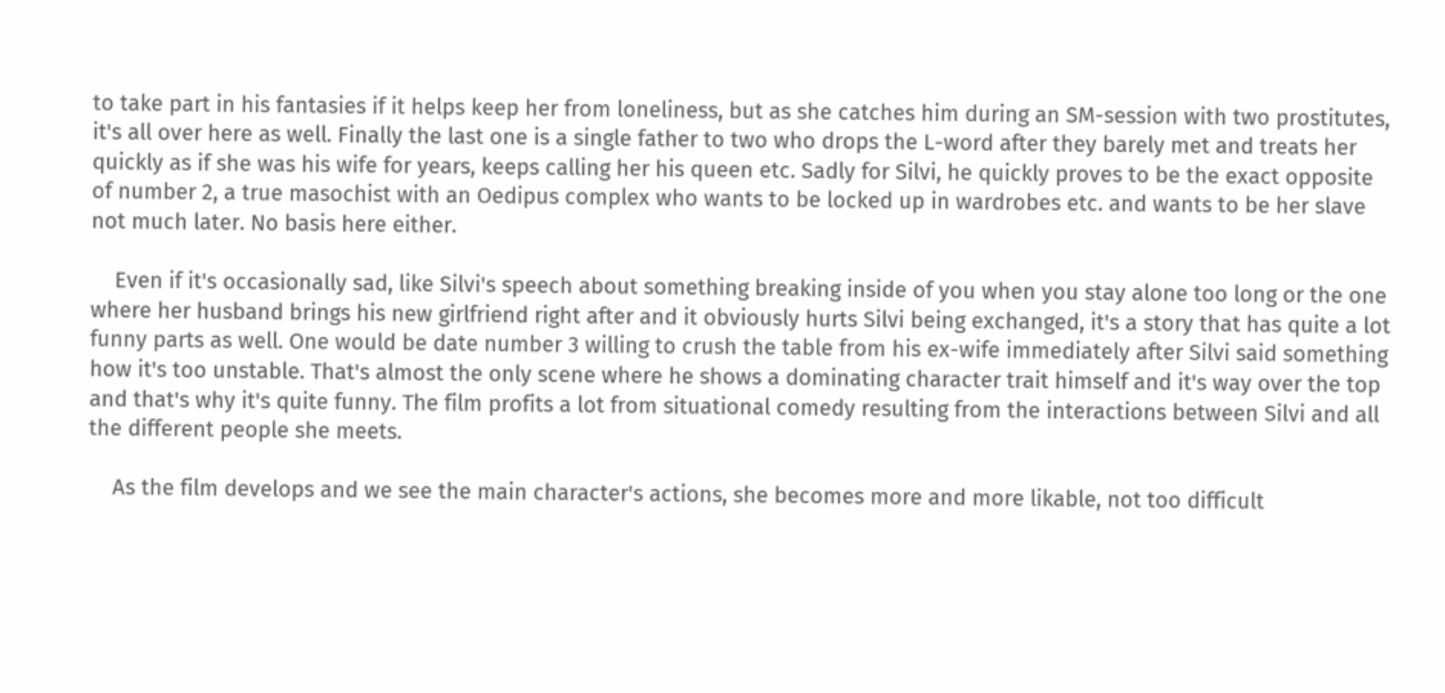to take part in his fantasies if it helps keep her from loneliness, but as she catches him during an SM-session with two prostitutes, it's all over here as well. Finally the last one is a single father to two who drops the L-word after they barely met and treats her quickly as if she was his wife for years, keeps calling her his queen etc. Sadly for Silvi, he quickly proves to be the exact opposite of number 2, a true masochist with an Oedipus complex who wants to be locked up in wardrobes etc. and wants to be her slave not much later. No basis here either.

    Even if it's occasionally sad, like Silvi's speech about something breaking inside of you when you stay alone too long or the one where her husband brings his new girlfriend right after and it obviously hurts Silvi being exchanged, it's a story that has quite a lot funny parts as well. One would be date number 3 willing to crush the table from his ex-wife immediately after Silvi said something how it's too unstable. That's almost the only scene where he shows a dominating character trait himself and it's way over the top and that's why it's quite funny. The film profits a lot from situational comedy resulting from the interactions between Silvi and all the different people she meets.

    As the film develops and we see the main character's actions, she becomes more and more likable, not too difficult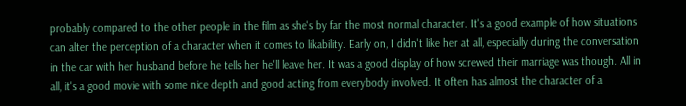probably compared to the other people in the film as she's by far the most normal character. It's a good example of how situations can alter the perception of a character when it comes to likability. Early on, I didn't like her at all, especially during the conversation in the car with her husband before he tells her he'll leave her. It was a good display of how screwed their marriage was though. All in all, it's a good movie with some nice depth and good acting from everybody involved. It often has almost the character of a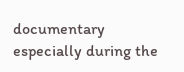documentary especially during the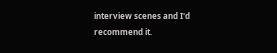interview scenes and I'd recommend it.